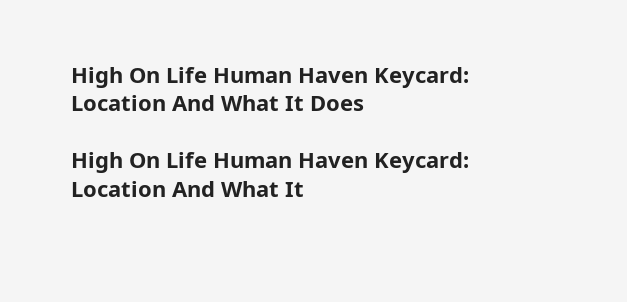High On Life Human Haven Keycard: Location And What It Does

High On Life Human Haven Keycard: Location And What It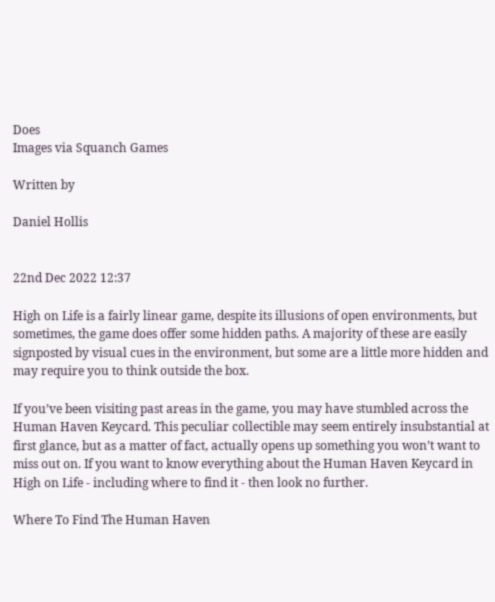Does
Images via Squanch Games

Written by

Daniel Hollis


22nd Dec 2022 12:37

High on Life is a fairly linear game, despite its illusions of open environments, but sometimes, the game does offer some hidden paths. A majority of these are easily signposted by visual cues in the environment, but some are a little more hidden and may require you to think outside the box.

If you’ve been visiting past areas in the game, you may have stumbled across the Human Haven Keycard. This peculiar collectible may seem entirely insubstantial at first glance, but as a matter of fact, actually opens up something you won’t want to miss out on. If you want to know everything about the Human Haven Keycard in High on Life - including where to find it - then look no further.

Where To Find The Human Haven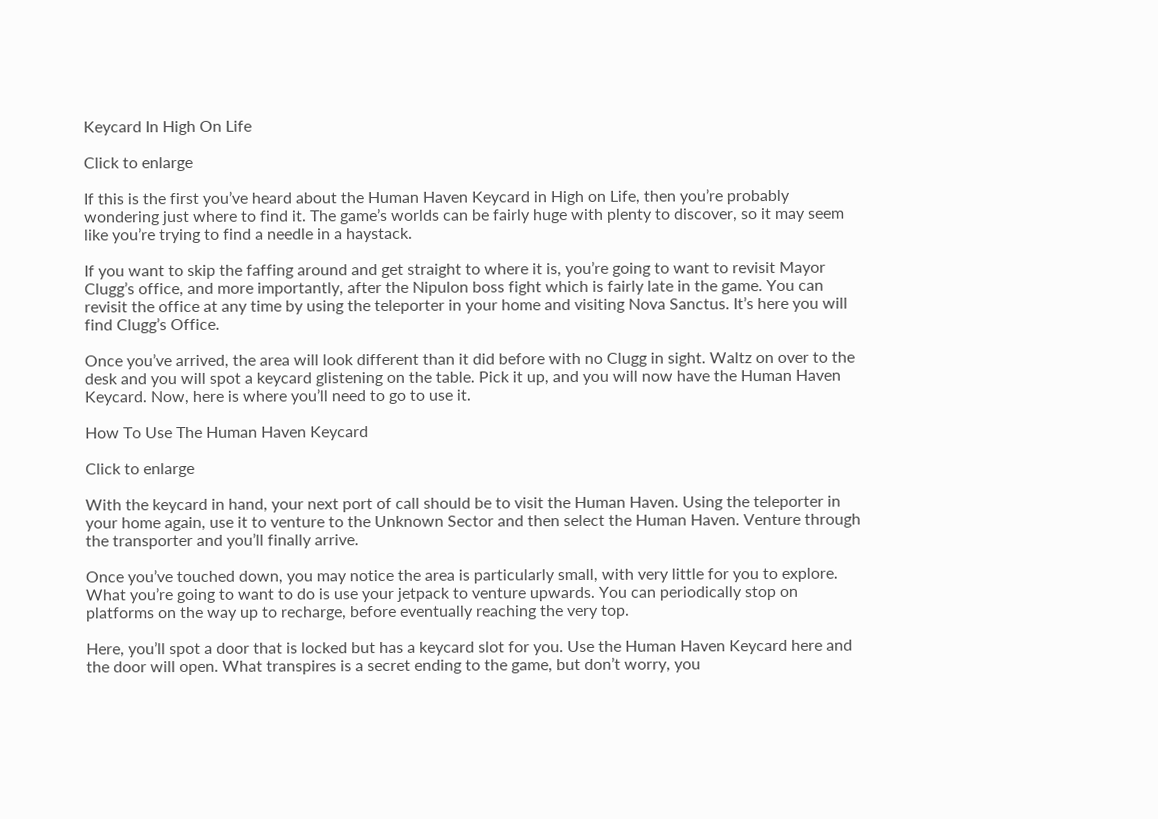Keycard In High On Life

Click to enlarge

If this is the first you’ve heard about the Human Haven Keycard in High on Life, then you’re probably wondering just where to find it. The game’s worlds can be fairly huge with plenty to discover, so it may seem like you’re trying to find a needle in a haystack.

If you want to skip the faffing around and get straight to where it is, you’re going to want to revisit Mayor Clugg’s office, and more importantly, after the Nipulon boss fight which is fairly late in the game. You can revisit the office at any time by using the teleporter in your home and visiting Nova Sanctus. It’s here you will find Clugg’s Office.

Once you’ve arrived, the area will look different than it did before with no Clugg in sight. Waltz on over to the desk and you will spot a keycard glistening on the table. Pick it up, and you will now have the Human Haven Keycard. Now, here is where you’ll need to go to use it.

How To Use The Human Haven Keycard

Click to enlarge

With the keycard in hand, your next port of call should be to visit the Human Haven. Using the teleporter in your home again, use it to venture to the Unknown Sector and then select the Human Haven. Venture through the transporter and you’ll finally arrive.

Once you’ve touched down, you may notice the area is particularly small, with very little for you to explore. What you’re going to want to do is use your jetpack to venture upwards. You can periodically stop on platforms on the way up to recharge, before eventually reaching the very top.

Here, you’ll spot a door that is locked but has a keycard slot for you. Use the Human Haven Keycard here and the door will open. What transpires is a secret ending to the game, but don’t worry, you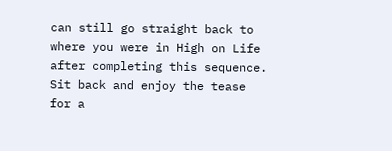can still go straight back to where you were in High on Life after completing this sequence. Sit back and enjoy the tease for a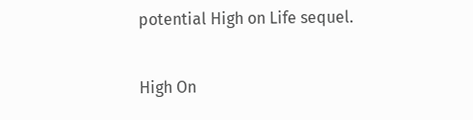potential High on Life sequel.

High On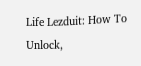Life Lezduit: How To Unlock,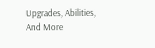Upgrades, Abilities, And More